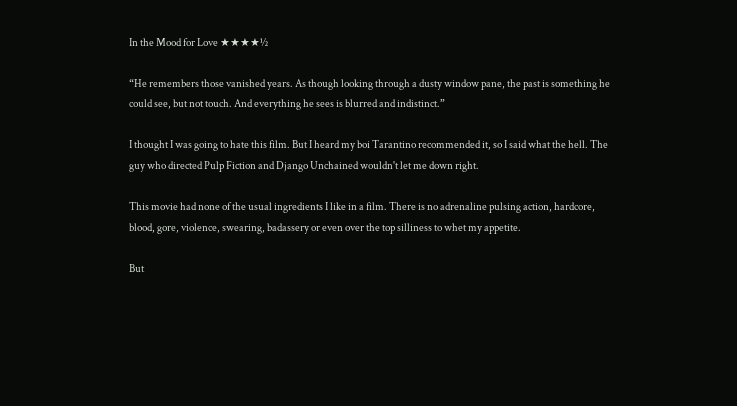In the Mood for Love ★★★★½

“He remembers those vanished years. As though looking through a dusty window pane, the past is something he could see, but not touch. And everything he sees is blurred and indistinct.”

I thought I was going to hate this film. But I heard my boi Tarantino recommended it, so I said what the hell. The guy who directed Pulp Fiction and Django Unchained wouldn't let me down right.

This movie had none of the usual ingredients I like in a film. There is no adrenaline pulsing action, hardcore, blood, gore, violence, swearing, badassery or even over the top silliness to whet my appetite.

But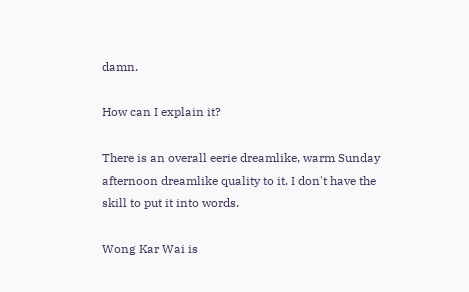damn.

How can I explain it?

There is an overall eerie dreamlike, warm Sunday afternoon dreamlike quality to it. I don't have the skill to put it into words.

Wong Kar Wai is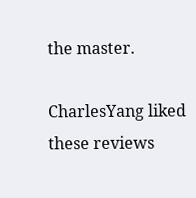the master.

CharlesYang liked these reviews